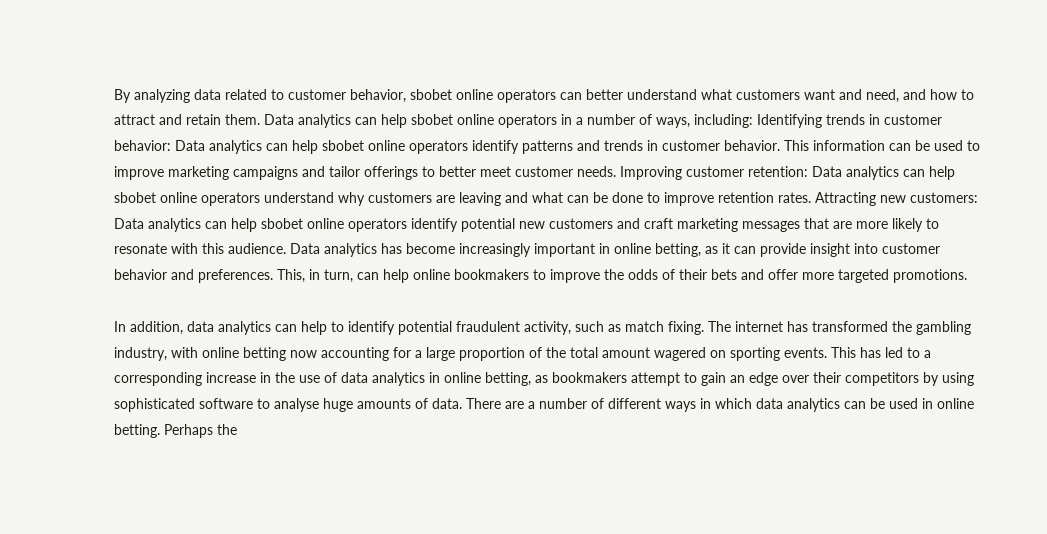By analyzing data related to customer behavior, sbobet online operators can better understand what customers want and need, and how to attract and retain them. Data analytics can help sbobet online operators in a number of ways, including: Identifying trends in customer behavior: Data analytics can help sbobet online operators identify patterns and trends in customer behavior. This information can be used to improve marketing campaigns and tailor offerings to better meet customer needs. Improving customer retention: Data analytics can help sbobet online operators understand why customers are leaving and what can be done to improve retention rates. Attracting new customers: Data analytics can help sbobet online operators identify potential new customers and craft marketing messages that are more likely to resonate with this audience. Data analytics has become increasingly important in online betting, as it can provide insight into customer behavior and preferences. This, in turn, can help online bookmakers to improve the odds of their bets and offer more targeted promotions.

In addition, data analytics can help to identify potential fraudulent activity, such as match fixing. The internet has transformed the gambling industry, with online betting now accounting for a large proportion of the total amount wagered on sporting events. This has led to a corresponding increase in the use of data analytics in online betting, as bookmakers attempt to gain an edge over their competitors by using sophisticated software to analyse huge amounts of data. There are a number of different ways in which data analytics can be used in online betting. Perhaps the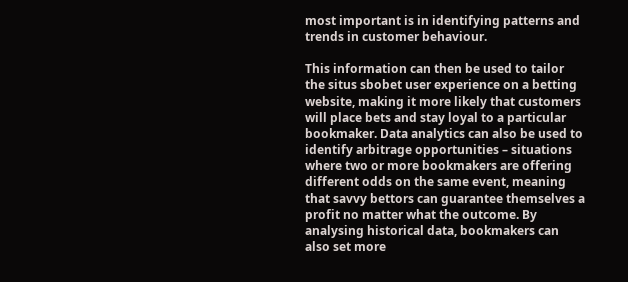most important is in identifying patterns and trends in customer behaviour.

This information can then be used to tailor the situs sbobet user experience on a betting website, making it more likely that customers will place bets and stay loyal to a particular bookmaker. Data analytics can also be used to identify arbitrage opportunities – situations where two or more bookmakers are offering different odds on the same event, meaning that savvy bettors can guarantee themselves a profit no matter what the outcome. By analysing historical data, bookmakers can also set more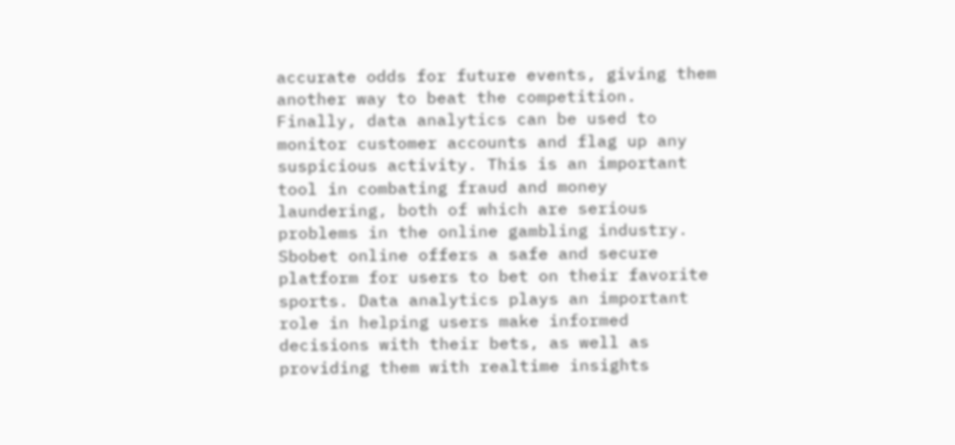accurate odds for future events, giving them another way to beat the competition. Finally, data analytics can be used to monitor customer accounts and flag up any suspicious activity. This is an important tool in combating fraud and money laundering, both of which are serious problems in the online gambling industry. Sbobet online offers a safe and secure platform for users to bet on their favorite sports. Data analytics plays an important role in helping users make informed decisions with their bets, as well as providing them with realtime insights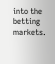into the betting markets.